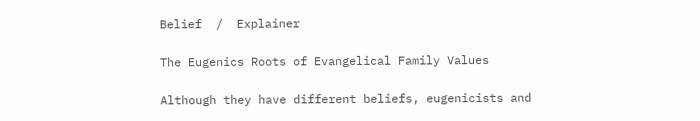Belief  /  Explainer

The Eugenics Roots of Evangelical Family Values

Although they have different beliefs, eugenicists and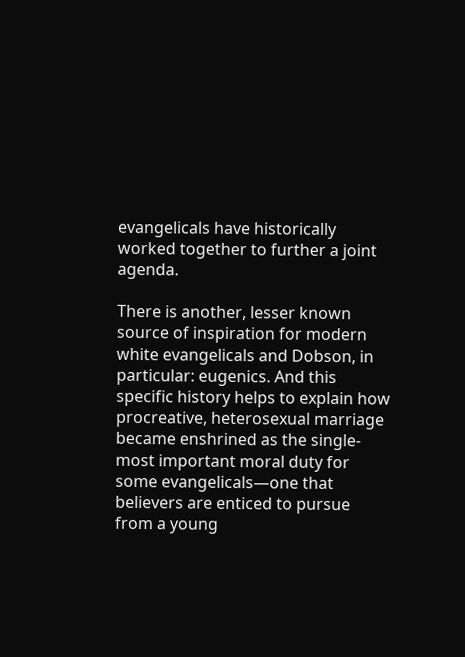evangelicals have historically worked together to further a joint agenda.

There is another, lesser known source of inspiration for modern white evangelicals and Dobson, in particular: eugenics. And this specific history helps to explain how procreative, heterosexual marriage became enshrined as the single-most important moral duty for some evangelicals—one that believers are enticed to pursue from a young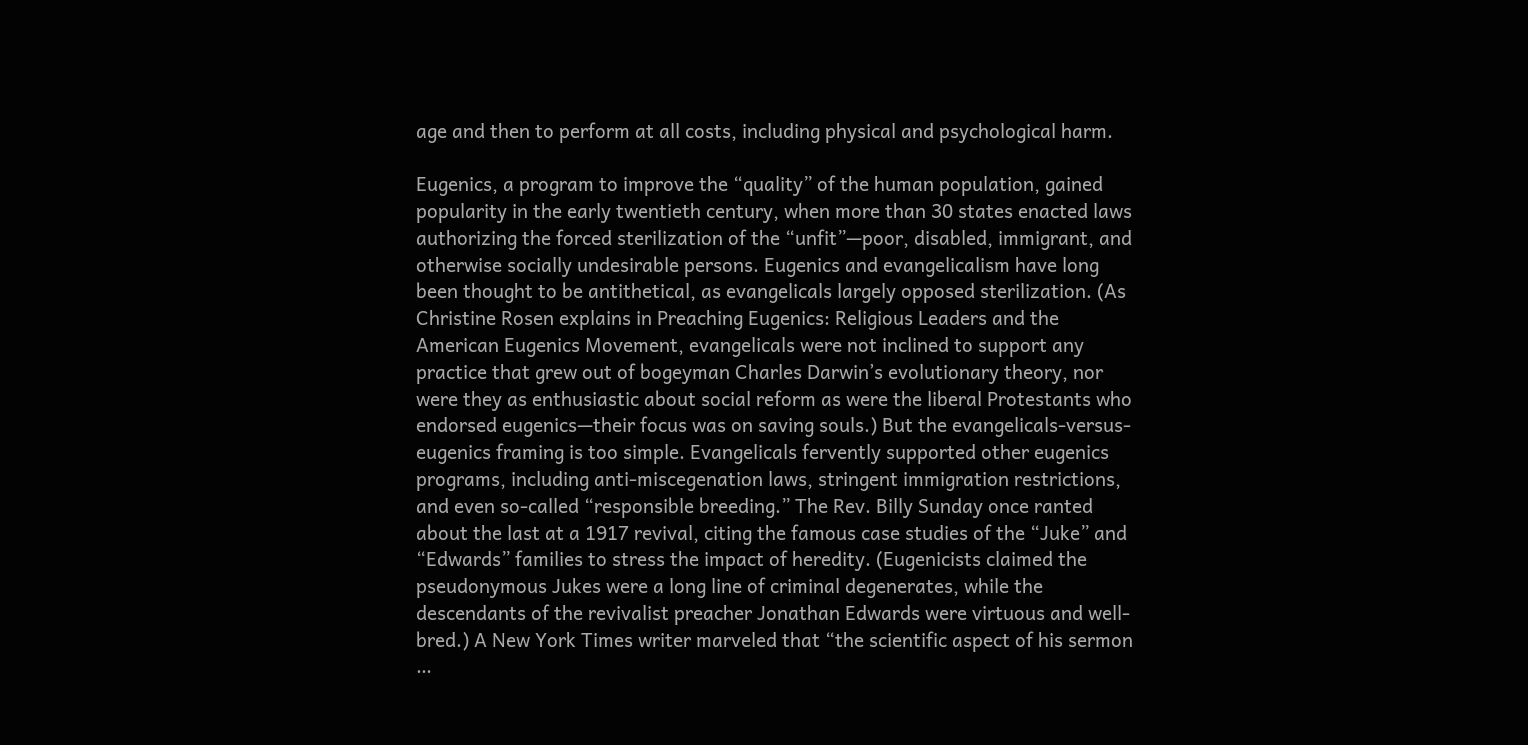age and then to perform at all costs, including physical and psychological harm.

Eugenics, a program to improve the “quality” of the human population, gained popularity in the early twentieth century, when more than 30 states enacted laws authorizing the forced sterilization of the “unfit”—poor, disabled, immigrant, and otherwise socially undesirable persons. Eugenics and evangelicalism have long been thought to be antithetical, as evangelicals largely opposed sterilization. (As Christine Rosen explains in Preaching Eugenics: Religious Leaders and the American Eugenics Movement, evangelicals were not inclined to support any practice that grew out of bogeyman Charles Darwin’s evolutionary theory, nor were they as enthusiastic about social reform as were the liberal Protestants who endorsed eugenics—their focus was on saving souls.) But the evangelicals-versus-eugenics framing is too simple. Evangelicals fervently supported other eugenics programs, including anti-miscegenation laws, stringent immigration restrictions, and even so-called “responsible breeding.” The Rev. Billy Sunday once ranted about the last at a 1917 revival, citing the famous case studies of the “Juke” and “Edwards” families to stress the impact of heredity. (Eugenicists claimed the pseudonymous Jukes were a long line of criminal degenerates, while the descendants of the revivalist preacher Jonathan Edwards were virtuous and well-bred.) A New York Times writer marveled that “the scientific aspect of his sermon …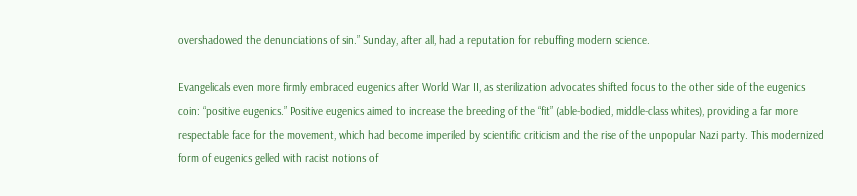overshadowed the denunciations of sin.” Sunday, after all, had a reputation for rebuffing modern science.

Evangelicals even more firmly embraced eugenics after World War II, as sterilization advocates shifted focus to the other side of the eugenics coin: “positive eugenics.” Positive eugenics aimed to increase the breeding of the “fit” (able-bodied, middle-class whites), providing a far more respectable face for the movement, which had become imperiled by scientific criticism and the rise of the unpopular Nazi party. This modernized form of eugenics gelled with racist notions of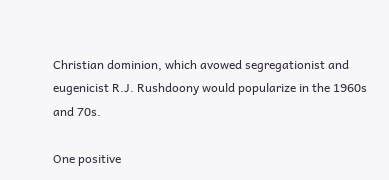Christian dominion, which avowed segregationist and eugenicist R.J. Rushdoony would popularize in the 1960s and 70s.

One positive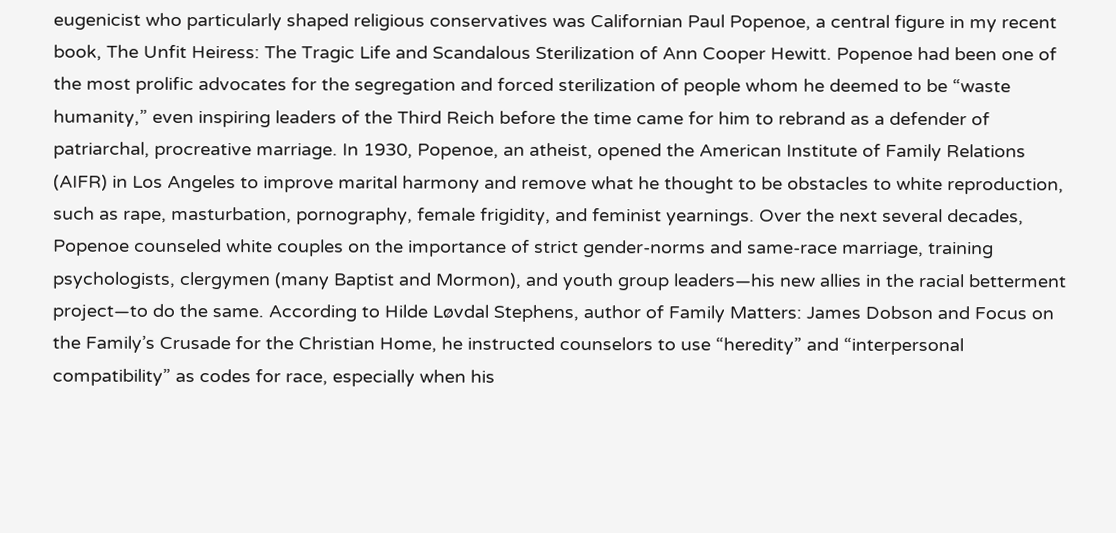eugenicist who particularly shaped religious conservatives was Californian Paul Popenoe, a central figure in my recent book, The Unfit Heiress: The Tragic Life and Scandalous Sterilization of Ann Cooper Hewitt. Popenoe had been one of the most prolific advocates for the segregation and forced sterilization of people whom he deemed to be “waste humanity,” even inspiring leaders of the Third Reich before the time came for him to rebrand as a defender of patriarchal, procreative marriage. In 1930, Popenoe, an atheist, opened the American Institute of Family Relations (AIFR) in Los Angeles to improve marital harmony and remove what he thought to be obstacles to white reproduction, such as rape, masturbation, pornography, female frigidity, and feminist yearnings. Over the next several decades, Popenoe counseled white couples on the importance of strict gender-norms and same-race marriage, training psychologists, clergymen (many Baptist and Mormon), and youth group leaders—his new allies in the racial betterment project—to do the same. According to Hilde Løvdal Stephens, author of Family Matters: James Dobson and Focus on the Family’s Crusade for the Christian Home, he instructed counselors to use “heredity” and “interpersonal compatibility” as codes for race, especially when his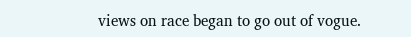views on race began to go out of vogue.